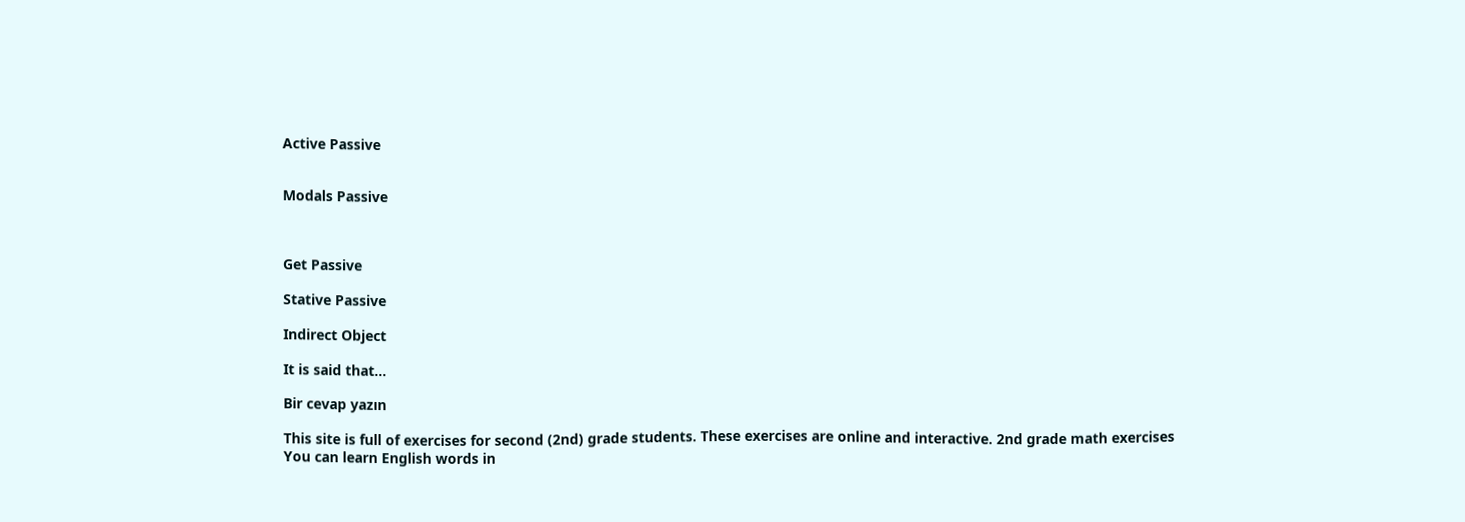Active Passive


Modals Passive



Get Passive

Stative Passive

Indirect Object

It is said that…

Bir cevap yazın

This site is full of exercises for second (2nd) grade students. These exercises are online and interactive. 2nd grade math exercises
You can learn English words in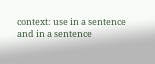context: use in a sentence and in a sentence